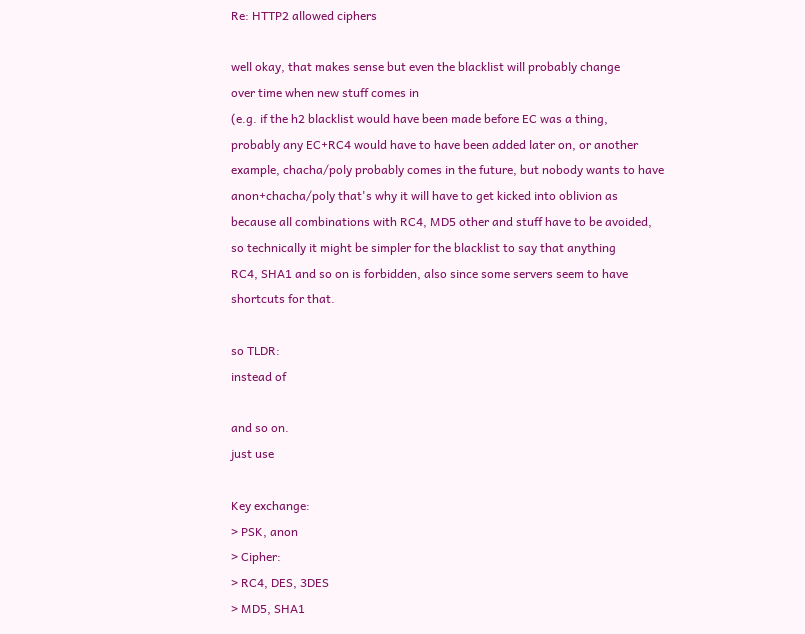Re: HTTP2 allowed ciphers

well okay, that makes sense but even the blacklist will probably change
over time when new stuff comes in
(e.g. if the h2 blacklist would have been made before EC was a thing,
probably any EC+RC4 would have to have been added later on, or another
example, chacha/poly probably comes in the future, but nobody wants to have
anon+chacha/poly that's why it will have to get kicked into oblivion as
because all combinations with RC4, MD5 other and stuff have to be avoided,
so technically it might be simpler for the blacklist to say that anything
RC4, SHA1 and so on is forbidden, also since some servers seem to have
shortcuts for that.

so TLDR:
instead of

and so on.
just use

Key exchange:
> PSK, anon
> Cipher:
> RC4, DES, 3DES
> MD5, SHA1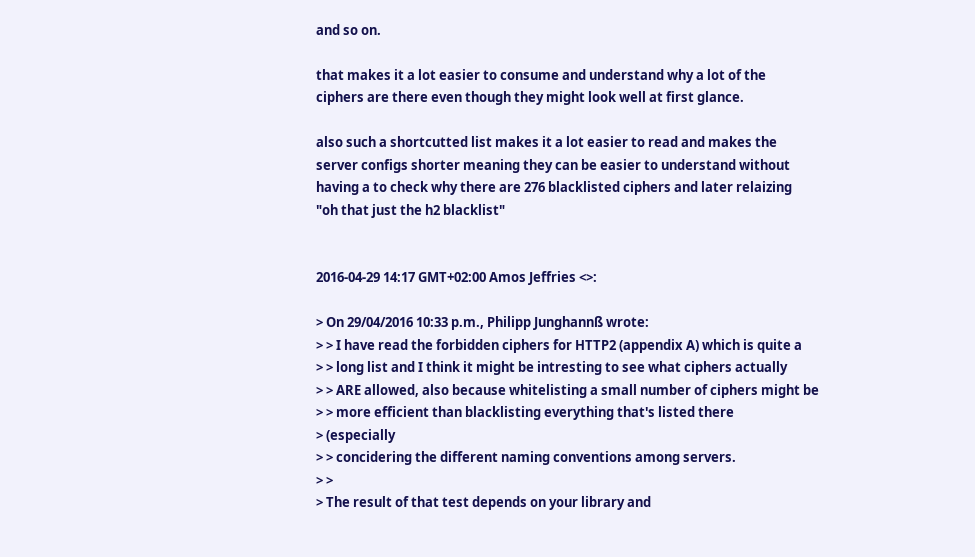and so on.

that makes it a lot easier to consume and understand why a lot of the
ciphers are there even though they might look well at first glance.

also such a shortcutted list makes it a lot easier to read and makes the
server configs shorter meaning they can be easier to understand without
having a to check why there are 276 blacklisted ciphers and later relaizing
"oh that just the h2 blacklist"


2016-04-29 14:17 GMT+02:00 Amos Jeffries <>:

> On 29/04/2016 10:33 p.m., Philipp Junghannß wrote:
> > I have read the forbidden ciphers for HTTP2 (appendix A) which is quite a
> > long list and I think it might be intresting to see what ciphers actually
> > ARE allowed, also because whitelisting a small number of ciphers might be
> > more efficient than blacklisting everything that's listed there
> (especially
> > concidering the different naming conventions among servers.
> >
> The result of that test depends on your library and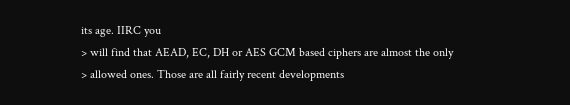its age. IIRC you
> will find that AEAD, EC, DH or AES GCM based ciphers are almost the only
> allowed ones. Those are all fairly recent developments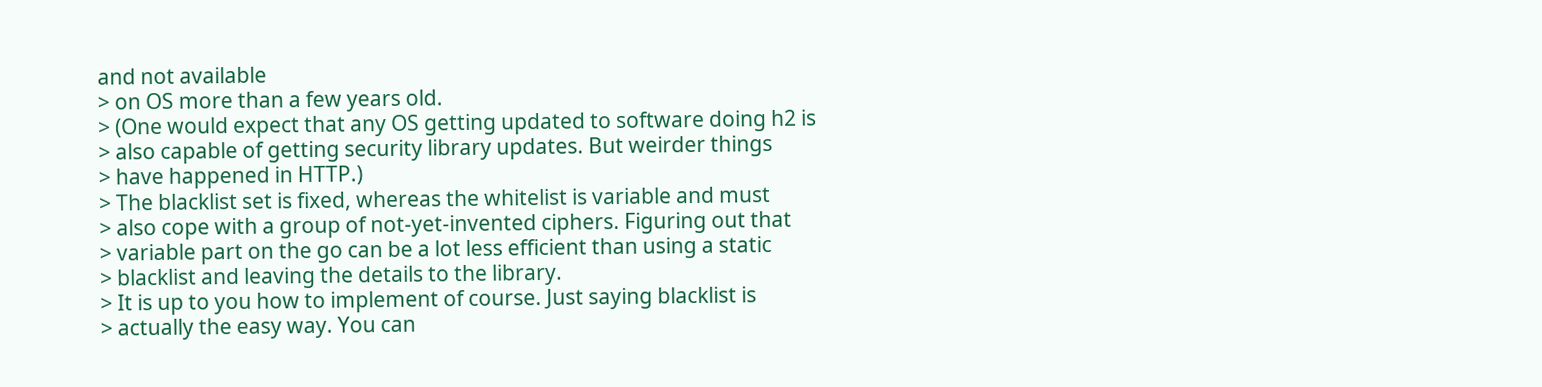and not available
> on OS more than a few years old.
> (One would expect that any OS getting updated to software doing h2 is
> also capable of getting security library updates. But weirder things
> have happened in HTTP.)
> The blacklist set is fixed, whereas the whitelist is variable and must
> also cope with a group of not-yet-invented ciphers. Figuring out that
> variable part on the go can be a lot less efficient than using a static
> blacklist and leaving the details to the library.
> It is up to you how to implement of course. Just saying blacklist is
> actually the easy way. You can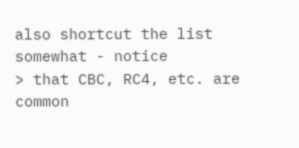also shortcut the list somewhat - notice
> that CBC, RC4, etc. are common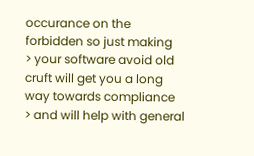occurance on the forbidden so just making
> your software avoid old cruft will get you a long way towards compliance
> and will help with general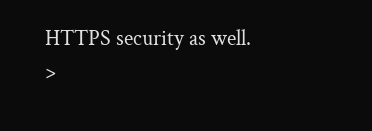HTTPS security as well.
>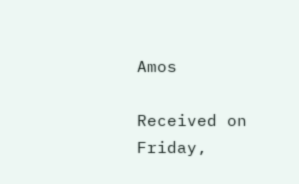Amos

Received on Friday,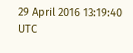29 April 2016 13:19:40 UTC